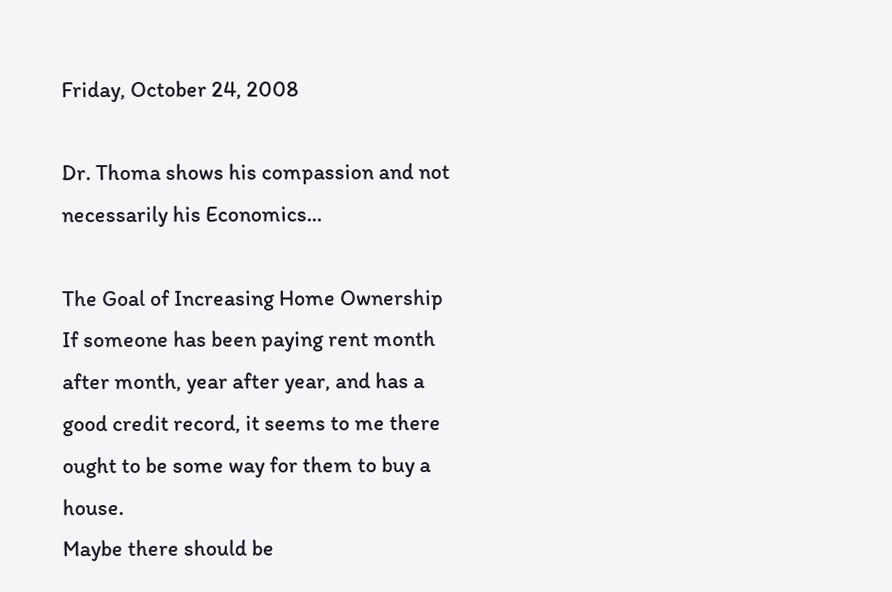Friday, October 24, 2008

Dr. Thoma shows his compassion and not necessarily his Economics...

The Goal of Increasing Home Ownership
If someone has been paying rent month after month, year after year, and has a good credit record, it seems to me there ought to be some way for them to buy a house.
Maybe there should be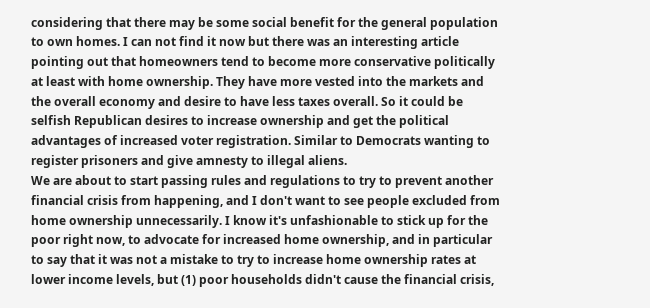considering that there may be some social benefit for the general population to own homes. I can not find it now but there was an interesting article pointing out that homeowners tend to become more conservative politically at least with home ownership. They have more vested into the markets and the overall economy and desire to have less taxes overall. So it could be selfish Republican desires to increase ownership and get the political advantages of increased voter registration. Similar to Democrats wanting to register prisoners and give amnesty to illegal aliens.
We are about to start passing rules and regulations to try to prevent another financial crisis from happening, and I don't want to see people excluded from home ownership unnecessarily. I know it's unfashionable to stick up for the poor right now, to advocate for increased home ownership, and in particular to say that it was not a mistake to try to increase home ownership rates at lower income levels, but (1) poor households didn't cause the financial crisis,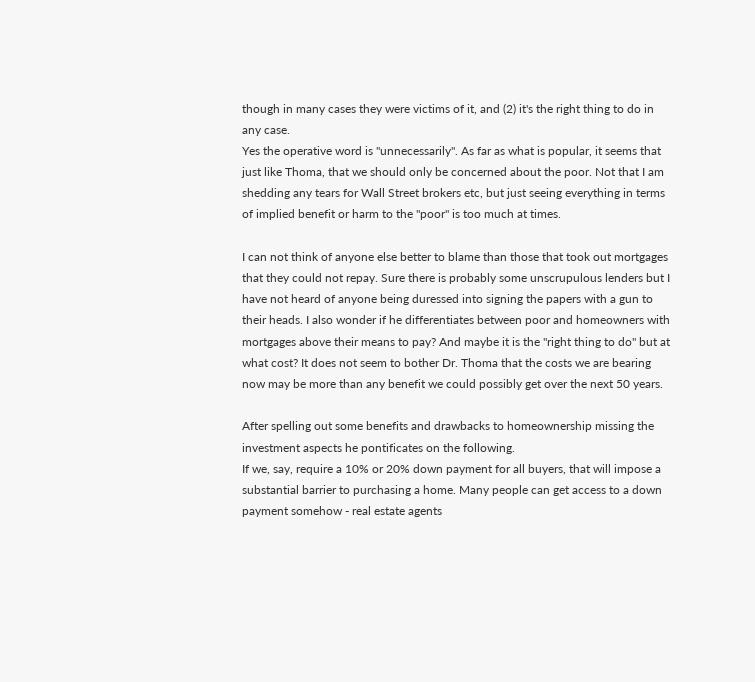though in many cases they were victims of it, and (2) it's the right thing to do in any case.
Yes the operative word is "unnecessarily". As far as what is popular, it seems that just like Thoma, that we should only be concerned about the poor. Not that I am shedding any tears for Wall Street brokers etc, but just seeing everything in terms of implied benefit or harm to the "poor" is too much at times.

I can not think of anyone else better to blame than those that took out mortgages that they could not repay. Sure there is probably some unscrupulous lenders but I have not heard of anyone being duressed into signing the papers with a gun to their heads. I also wonder if he differentiates between poor and homeowners with mortgages above their means to pay? And maybe it is the "right thing to do" but at what cost? It does not seem to bother Dr. Thoma that the costs we are bearing now may be more than any benefit we could possibly get over the next 50 years.

After spelling out some benefits and drawbacks to homeownership missing the investment aspects he pontificates on the following.
If we, say, require a 10% or 20% down payment for all buyers, that will impose a substantial barrier to purchasing a home. Many people can get access to a down payment somehow - real estate agents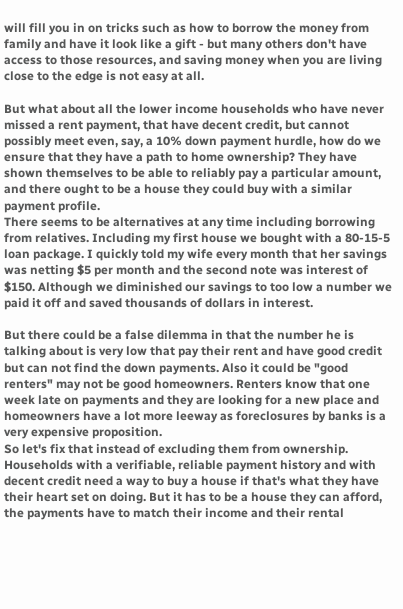will fill you in on tricks such as how to borrow the money from family and have it look like a gift - but many others don't have access to those resources, and saving money when you are living close to the edge is not easy at all.

But what about all the lower income households who have never missed a rent payment, that have decent credit, but cannot possibly meet even, say, a 10% down payment hurdle, how do we ensure that they have a path to home ownership? They have shown themselves to be able to reliably pay a particular amount, and there ought to be a house they could buy with a similar payment profile.
There seems to be alternatives at any time including borrowing from relatives. Including my first house we bought with a 80-15-5 loan package. I quickly told my wife every month that her savings was netting $5 per month and the second note was interest of $150. Although we diminished our savings to too low a number we paid it off and saved thousands of dollars in interest.

But there could be a false dilemma in that the number he is talking about is very low that pay their rent and have good credit but can not find the down payments. Also it could be "good renters" may not be good homeowners. Renters know that one week late on payments and they are looking for a new place and homeowners have a lot more leeway as foreclosures by banks is a very expensive proposition.
So let's fix that instead of excluding them from ownership. Households with a verifiable, reliable payment history and with decent credit need a way to buy a house if that's what they have their heart set on doing. But it has to be a house they can afford, the payments have to match their income and their rental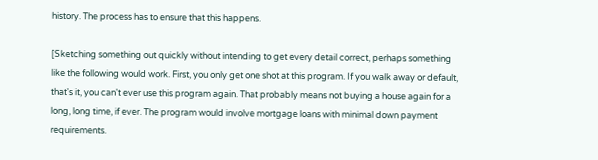history. The process has to ensure that this happens.

[Sketching something out quickly without intending to get every detail correct, perhaps something like the following would work. First, you only get one shot at this program. If you walk away or default, that's it, you can't ever use this program again. That probably means not buying a house again for a long, long time, if ever. The program would involve mortgage loans with minimal down payment requirements.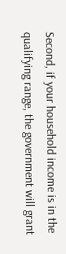Second, if your household income is in the qualifying range, the government will grant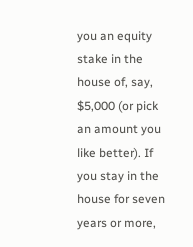you an equity stake in the house of, say, $5,000 (or pick an amount you like better). If you stay in the house for seven years or more,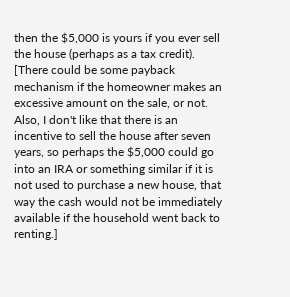then the $5,000 is yours if you ever sell the house (perhaps as a tax credit). [There could be some payback mechanism if the homeowner makes an excessive amount on the sale, or not. Also, I don't like that there is an incentive to sell the house after seven years, so perhaps the $5,000 could go into an IRA or something similar if it is not used to purchase a new house, that way the cash would not be immediately available if the household went back to renting.]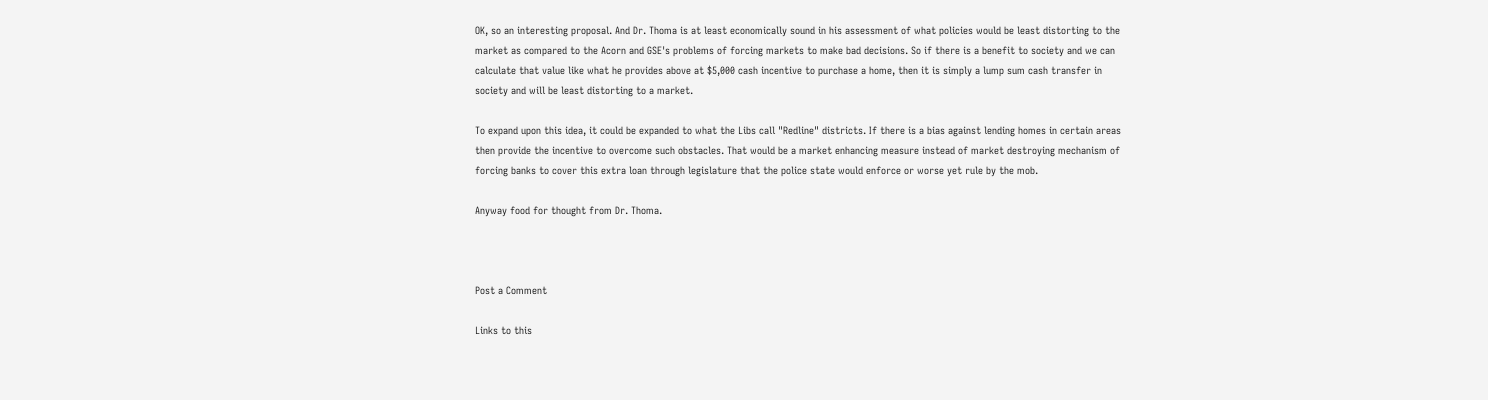OK, so an interesting proposal. And Dr. Thoma is at least economically sound in his assessment of what policies would be least distorting to the market as compared to the Acorn and GSE's problems of forcing markets to make bad decisions. So if there is a benefit to society and we can calculate that value like what he provides above at $5,000 cash incentive to purchase a home, then it is simply a lump sum cash transfer in society and will be least distorting to a market.

To expand upon this idea, it could be expanded to what the Libs call "Redline" districts. If there is a bias against lending homes in certain areas then provide the incentive to overcome such obstacles. That would be a market enhancing measure instead of market destroying mechanism of forcing banks to cover this extra loan through legislature that the police state would enforce or worse yet rule by the mob.

Anyway food for thought from Dr. Thoma.



Post a Comment

Links to this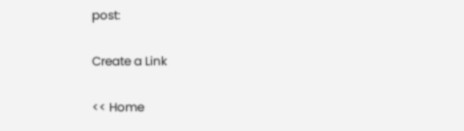post:

Create a Link

<< Home